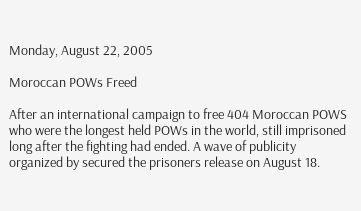Monday, August 22, 2005

Moroccan POWs Freed

After an international campaign to free 404 Moroccan POWS who were the longest held POWs in the world, still imprisoned long after the fighting had ended. A wave of publicity organized by secured the prisoners release on August 18.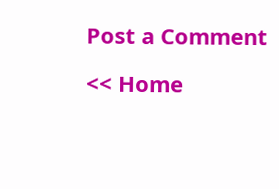Post a Comment

<< Home